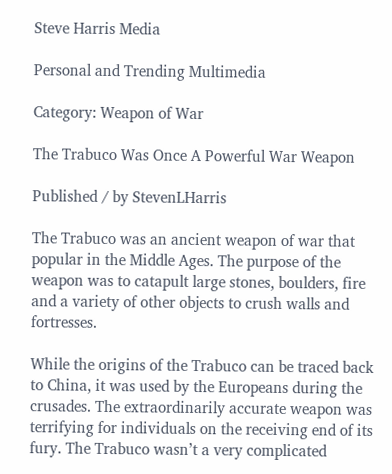Steve Harris Media

Personal and Trending Multimedia

Category: Weapon of War

The Trabuco Was Once A Powerful War Weapon

Published / by StevenLHarris

The Trabuco was an ancient weapon of war that popular in the Middle Ages. The purpose of the weapon was to catapult large stones, boulders, fire and a variety of other objects to crush walls and fortresses.

While the origins of the Trabuco can be traced back to China, it was used by the Europeans during the crusades. The extraordinarily accurate weapon was terrifying for individuals on the receiving end of its fury. The Trabuco wasn’t a very complicated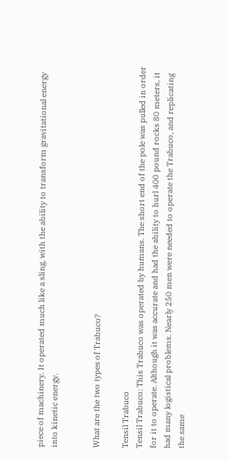piece of machinery. It operated much like a sling, with the ability to transform gravitational energy into kinetic energy.


What are the two types of Trabuco?

Tensil Trabuco
Tensil Trabuco: This Trabuco was operated by humans. The short end of the pole was pulled in order for it to operate. Although it was accurate and had the ability to hurl 400 pound rocks 80 meters, it had many logistical problems. Nearly 250 men were needed to operate the Trabuco, and replicating the same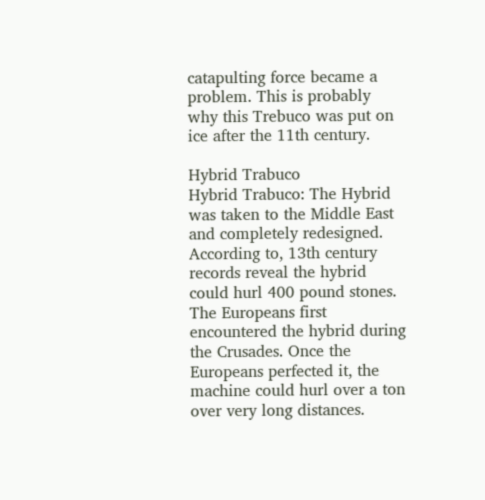catapulting force became a problem. This is probably why this Trebuco was put on ice after the 11th century.

Hybrid Trabuco
Hybrid Trabuco: The Hybrid was taken to the Middle East and completely redesigned. According to, 13th century records reveal the hybrid could hurl 400 pound stones. The Europeans first encountered the hybrid during the Crusades. Once the Europeans perfected it, the machine could hurl over a ton over very long distances.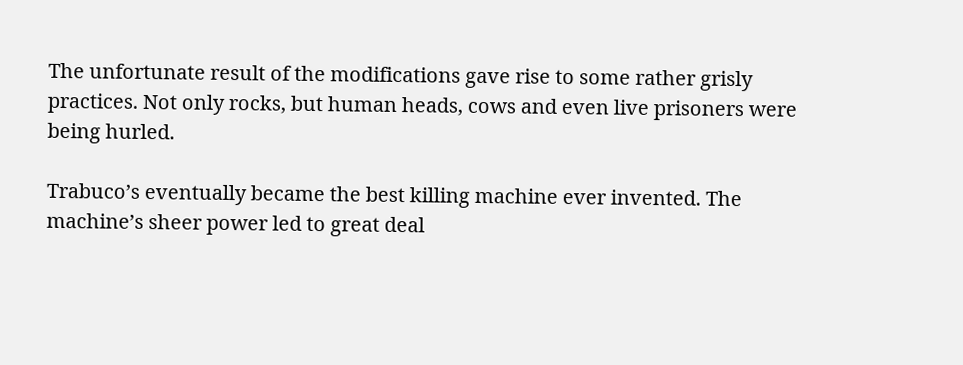The unfortunate result of the modifications gave rise to some rather grisly practices. Not only rocks, but human heads, cows and even live prisoners were being hurled.

Trabuco’s eventually became the best killing machine ever invented. The machine’s sheer power led to great deal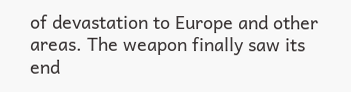of devastation to Europe and other areas. The weapon finally saw its end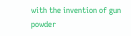with the invention of gun powder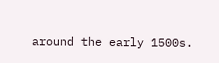around the early 1500s.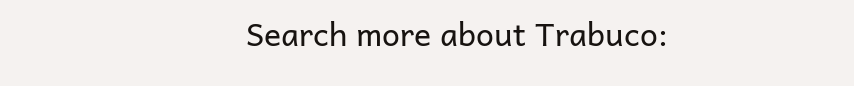Search more about Trabuco: